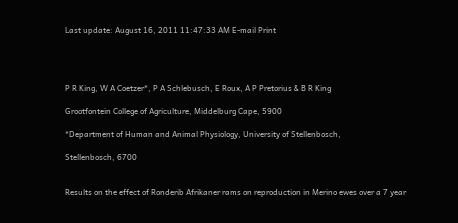Last update: August 16, 2011 11:47:33 AM E-mail Print




P R King, W A Coetzer*, P A Schlebusch, E Roux, A P Pretorius & B R King

Grootfontein College of Agriculture, Middelburg Cape, 5900

*Department of Human and Animal Physiology, University of Stellenbosch,

Stellenbosch, 6700


Results on the effect of Ronderib Afrikaner rams on reproduction in Merino ewes over a 7 year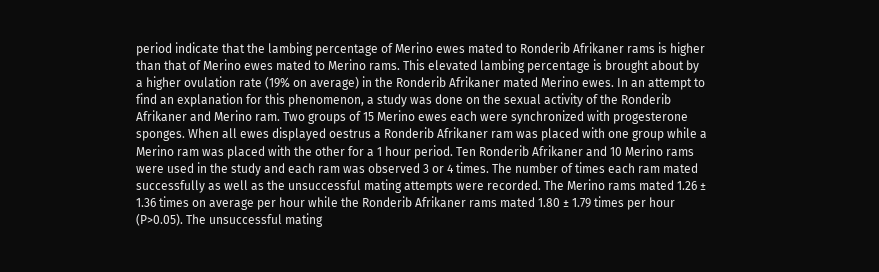period indicate that the lambing percentage of Merino ewes mated to Ronderib Afrikaner rams is higher than that of Merino ewes mated to Merino rams. This elevated lambing percentage is brought about by a higher ovulation rate (19% on average) in the Ronderib Afrikaner mated Merino ewes. In an attempt to find an explanation for this phenomenon, a study was done on the sexual activity of the Ronderib Afrikaner and Merino ram. Two groups of 15 Merino ewes each were synchronized with progesterone sponges. When all ewes displayed oestrus a Ronderib Afrikaner ram was placed with one group while a Merino ram was placed with the other for a 1 hour period. Ten Ronderib Afrikaner and 10 Merino rams were used in the study and each ram was observed 3 or 4 times. The number of times each ram mated successfully as well as the unsuccessful mating attempts were recorded. The Merino rams mated 1.26 ± 1.36 times on average per hour while the Ronderib Afrikaner rams mated 1.80 ± 1.79 times per hour (P>0.05). The unsuccessful mating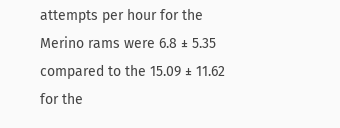attempts per hour for the Merino rams were 6.8 ± 5.35 compared to the 15.09 ± 11.62 for the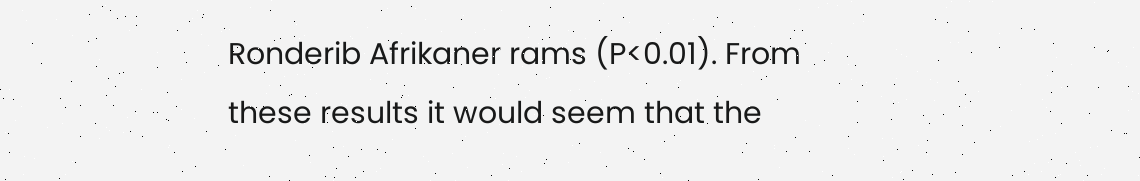Ronderib Afrikaner rams (P<0.01). From these results it would seem that the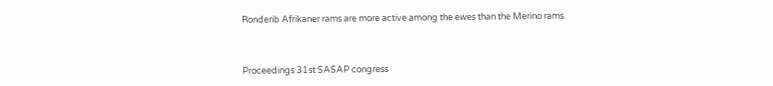Ronderib Afrikaner rams are more active among the ewes than the Merino rams.



Proceedings 31st SASAP congress